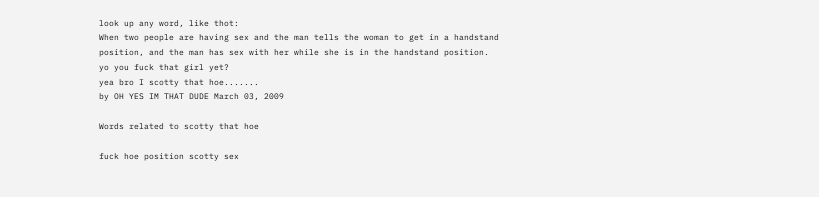look up any word, like thot:
When two people are having sex and the man tells the woman to get in a handstand position, and the man has sex with her while she is in the handstand position.
yo you fuck that girl yet?
yea bro I scotty that hoe.......
by OH YES IM THAT DUDE March 03, 2009

Words related to scotty that hoe

fuck hoe position scotty sex